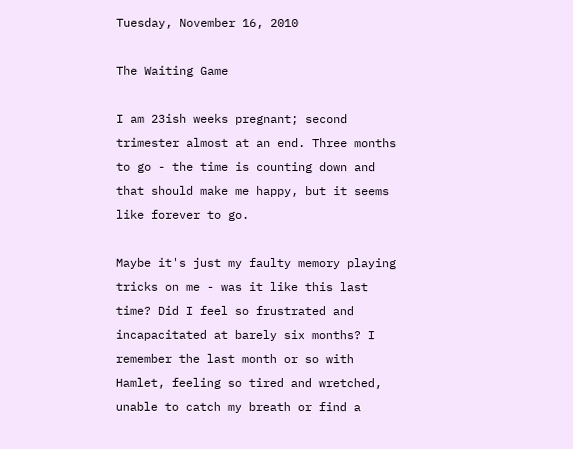Tuesday, November 16, 2010

The Waiting Game

I am 23ish weeks pregnant; second trimester almost at an end. Three months to go - the time is counting down and that should make me happy, but it seems like forever to go.

Maybe it's just my faulty memory playing tricks on me - was it like this last time? Did I feel so frustrated and incapacitated at barely six months? I remember the last month or so with Hamlet, feeling so tired and wretched, unable to catch my breath or find a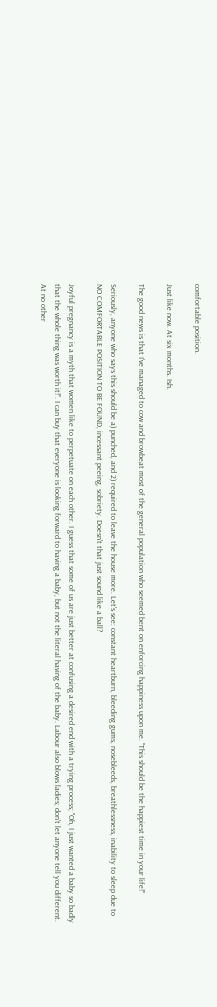comfortable position.

Just like now. At six months. Ish.

The good news is that I've managed to cow and browbeat most of the general population who seemed bent on enforcing happiness upon me. "This should be the happiest time in your life!"

Seriously, anyone who says this should be a) punched, and 2) required to leave the house more. Let's see: constant heartburn, bleeding gums, nosebleeds, breathlessness, inability to sleep due to NO COMFORTABLE POSITION TO BE FOUND, incessant peeing, sobriety. Doesn't that just sound like a ball?

Joyful pregnancy is a myth that women like to perpetuate on each other. I guess that some of us are just better at confusing a desired end with a trying process; "Oh, I just wanted a baby so badly that the whole thing was worth it!". I can buy that everyone is looking forward to having a baby, but not the literal having of the baby. Labour also blows ladies; don't let anyone tell you different. At no other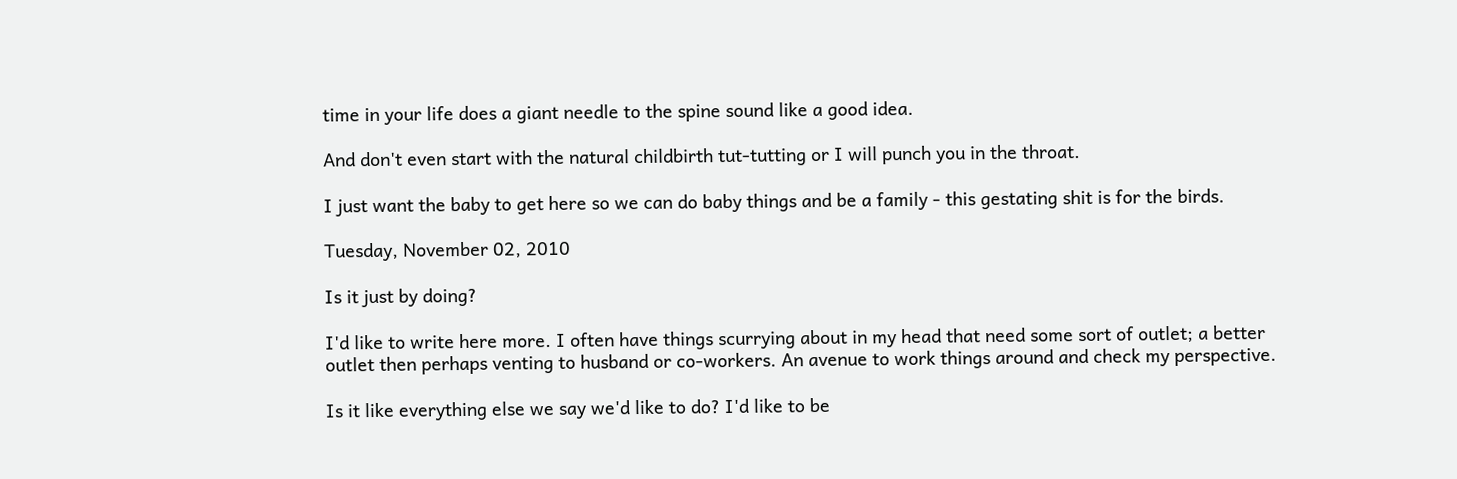time in your life does a giant needle to the spine sound like a good idea.

And don't even start with the natural childbirth tut-tutting or I will punch you in the throat.

I just want the baby to get here so we can do baby things and be a family - this gestating shit is for the birds.

Tuesday, November 02, 2010

Is it just by doing?

I'd like to write here more. I often have things scurrying about in my head that need some sort of outlet; a better outlet then perhaps venting to husband or co-workers. An avenue to work things around and check my perspective.

Is it like everything else we say we'd like to do? I'd like to be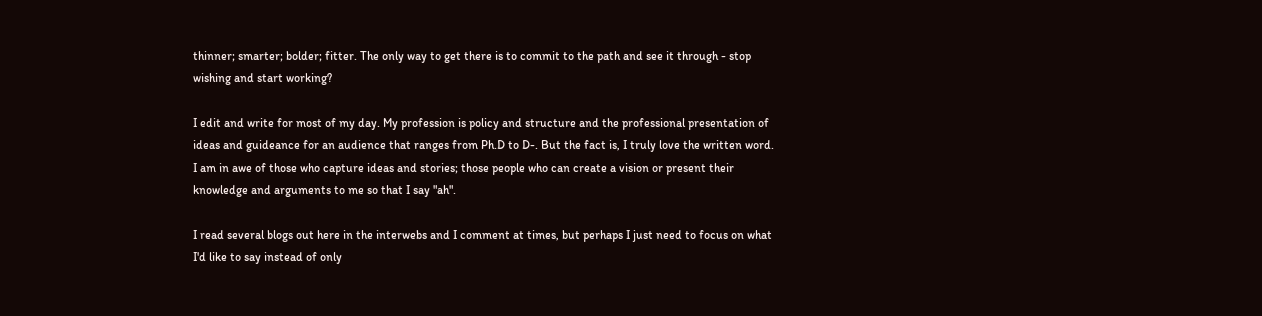thinner; smarter; bolder; fitter. The only way to get there is to commit to the path and see it through - stop wishing and start working?

I edit and write for most of my day. My profession is policy and structure and the professional presentation of ideas and guideance for an audience that ranges from Ph.D to D-. But the fact is, I truly love the written word. I am in awe of those who capture ideas and stories; those people who can create a vision or present their knowledge and arguments to me so that I say "ah".

I read several blogs out here in the interwebs and I comment at times, but perhaps I just need to focus on what I'd like to say instead of only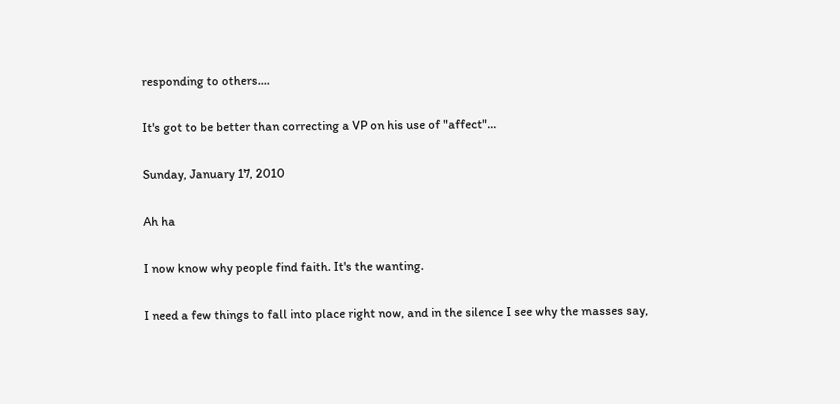responding to others....

It's got to be better than correcting a VP on his use of "affect"...

Sunday, January 17, 2010

Ah ha

I now know why people find faith. It's the wanting.

I need a few things to fall into place right now, and in the silence I see why the masses say,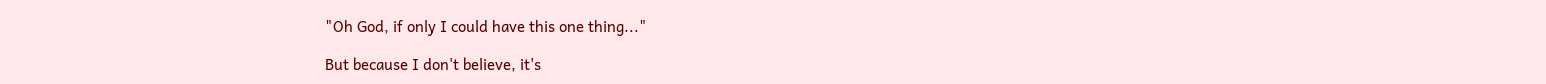"Oh God, if only I could have this one thing..."

But because I don't believe, it's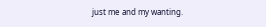just me and my wanting.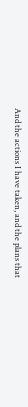And the actions I have taken, and the plans that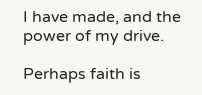I have made, and the power of my drive.

Perhaps faith is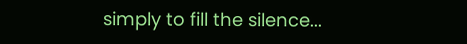simply to fill the silence...